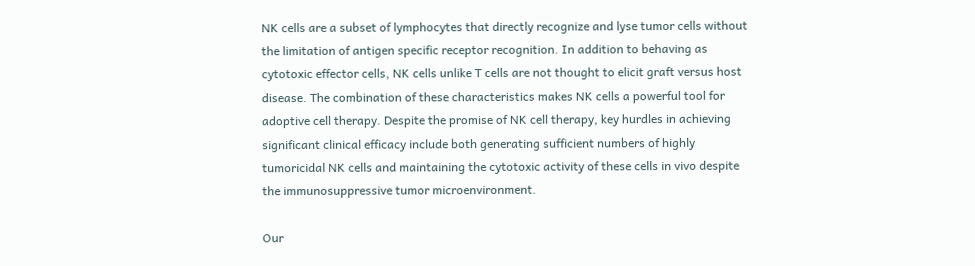NK cells are a subset of lymphocytes that directly recognize and lyse tumor cells without the limitation of antigen specific receptor recognition. In addition to behaving as cytotoxic effector cells, NK cells unlike T cells are not thought to elicit graft versus host disease. The combination of these characteristics makes NK cells a powerful tool for adoptive cell therapy. Despite the promise of NK cell therapy, key hurdles in achieving significant clinical efficacy include both generating sufficient numbers of highly tumoricidal NK cells and maintaining the cytotoxic activity of these cells in vivo despite the immunosuppressive tumor microenvironment.

Our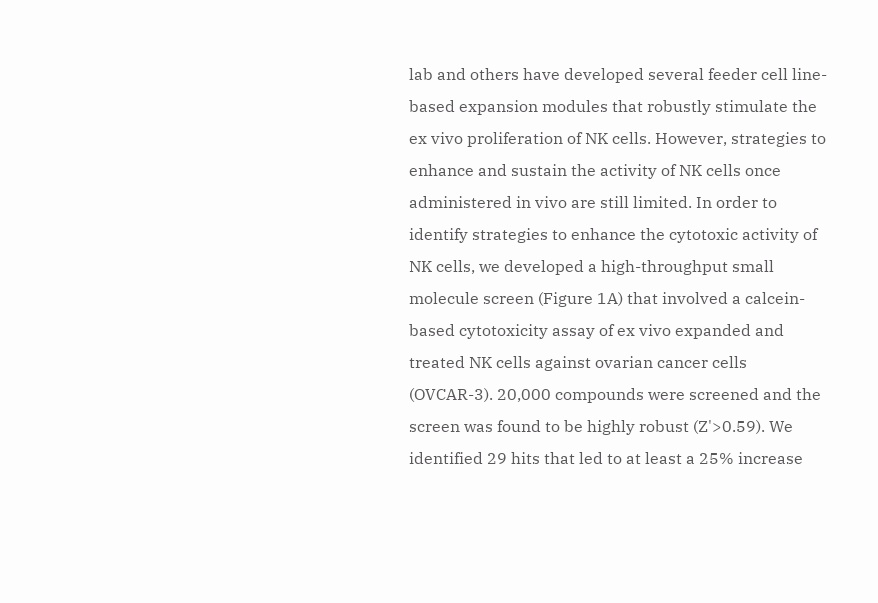lab and others have developed several feeder cell line-based expansion modules that robustly stimulate the ex vivo proliferation of NK cells. However, strategies to enhance and sustain the activity of NK cells once administered in vivo are still limited. In order to identify strategies to enhance the cytotoxic activity of NK cells, we developed a high-throughput small molecule screen (Figure 1A) that involved a calcein-based cytotoxicity assay of ex vivo expanded and treated NK cells against ovarian cancer cells (OVCAR-3). 20,000 compounds were screened and the screen was found to be highly robust (Z'>0.59). We identified 29 hits that led to at least a 25% increase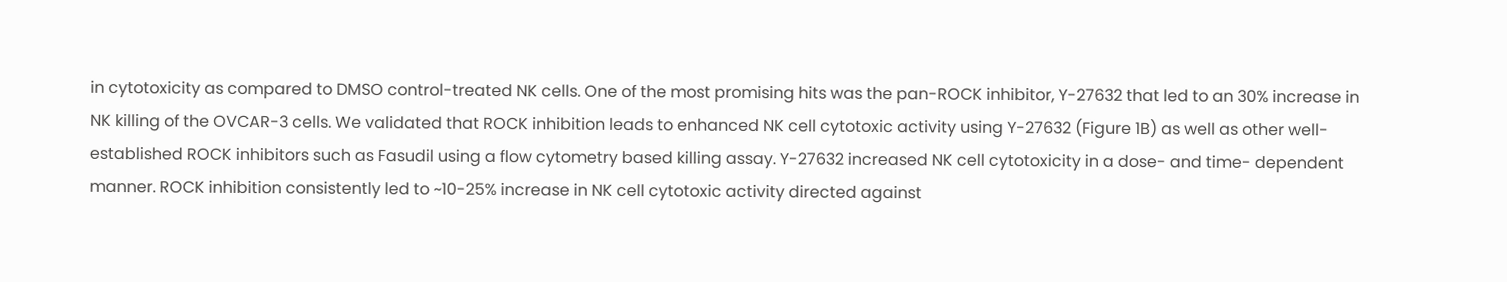in cytotoxicity as compared to DMSO control-treated NK cells. One of the most promising hits was the pan-ROCK inhibitor, Y-27632 that led to an 30% increase in NK killing of the OVCAR-3 cells. We validated that ROCK inhibition leads to enhanced NK cell cytotoxic activity using Y-27632 (Figure 1B) as well as other well-established ROCK inhibitors such as Fasudil using a flow cytometry based killing assay. Y-27632 increased NK cell cytotoxicity in a dose- and time- dependent manner. ROCK inhibition consistently led to ~10-25% increase in NK cell cytotoxic activity directed against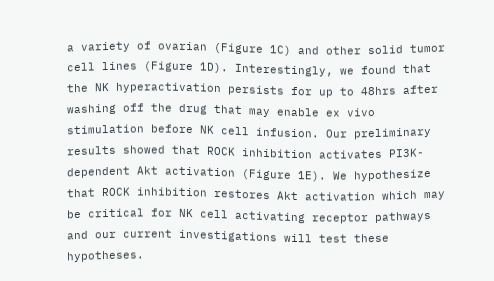a variety of ovarian (Figure 1C) and other solid tumor cell lines (Figure 1D). Interestingly, we found that the NK hyperactivation persists for up to 48hrs after washing off the drug that may enable ex vivo stimulation before NK cell infusion. Our preliminary results showed that ROCK inhibition activates PI3K-dependent Akt activation (Figure 1E). We hypothesize that ROCK inhibition restores Akt activation which may be critical for NK cell activating receptor pathways and our current investigations will test these hypotheses.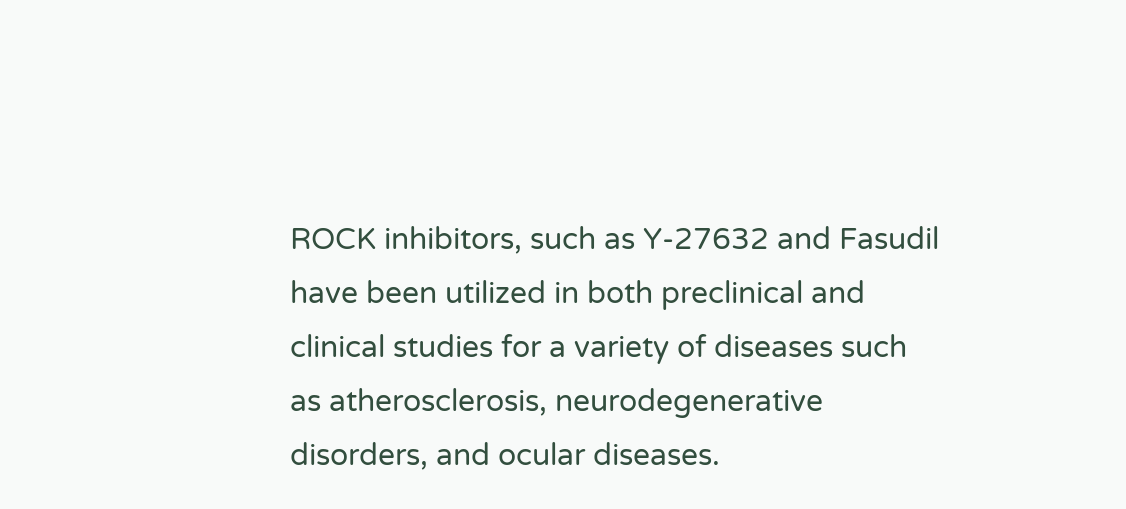ROCK inhibitors, such as Y-27632 and Fasudil have been utilized in both preclinical and clinical studies for a variety of diseases such as atherosclerosis, neurodegenerative disorders, and ocular diseases.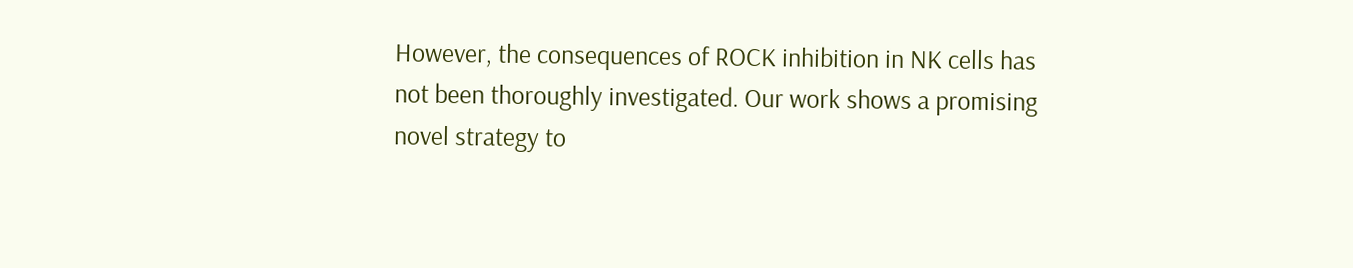However, the consequences of ROCK inhibition in NK cells has not been thoroughly investigated. Our work shows a promising novel strategy to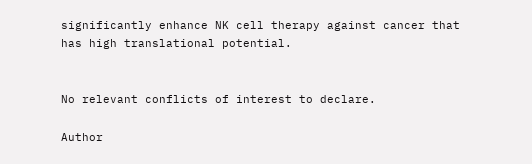significantly enhance NK cell therapy against cancer that has high translational potential.


No relevant conflicts of interest to declare.

Author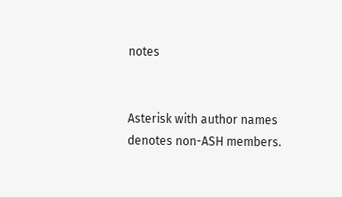notes


Asterisk with author names denotes non-ASH members.